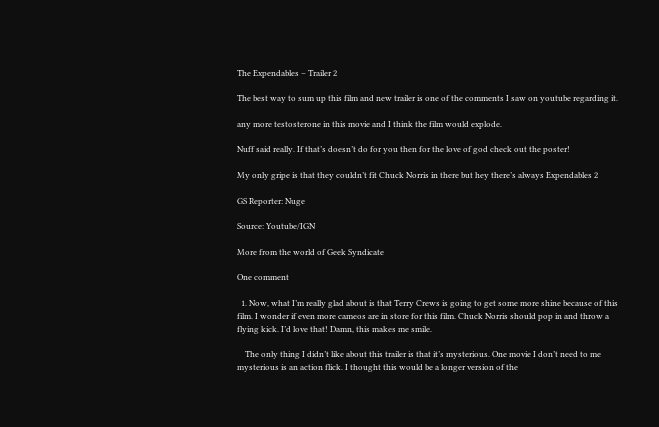The Expendables – Trailer 2

The best way to sum up this film and new trailer is one of the comments I saw on youtube regarding it.

any more testosterone in this movie and I think the film would explode.

Nuff said really. If that’s doesn’t do for you then for the love of god check out the poster!

My only gripe is that they couldn’t fit Chuck Norris in there but hey there’s always Expendables 2

GS Reporter: Nuge

Source: Youtube/IGN

More from the world of Geek Syndicate

One comment

  1. Now, what I’m really glad about is that Terry Crews is going to get some more shine because of this film. I wonder if even more cameos are in store for this film. Chuck Norris should pop in and throw a flying kick. I’d love that! Damn, this makes me smile.

    The only thing I didn’t like about this trailer is that it’s mysterious. One movie I don’t need to me mysterious is an action flick. I thought this would be a longer version of the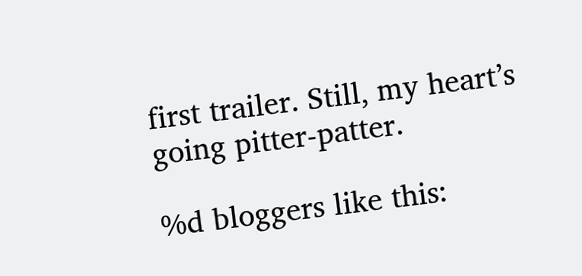first trailer. Still, my heart’s going pitter-patter.

%d bloggers like this: